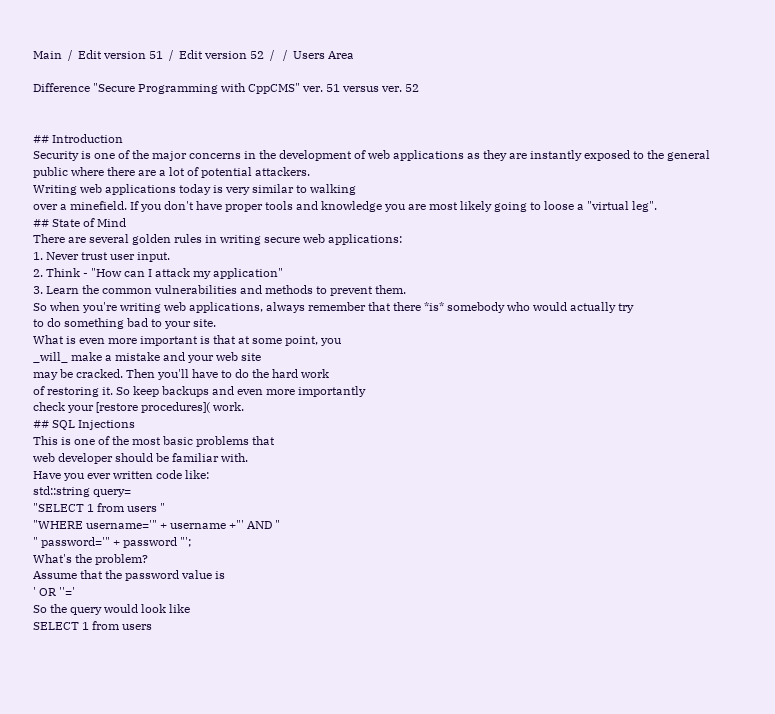Main  /  Edit version 51  /  Edit version 52  /   /  Users Area

Difference "Secure Programming with CppCMS" ver. 51 versus ver. 52


## Introduction
Security is one of the major concerns in the development of web applications as they are instantly exposed to the general public where there are a lot of potential attackers.
Writing web applications today is very similar to walking
over a minefield. If you don't have proper tools and knowledge you are most likely going to loose a "virtual leg".
## State of Mind
There are several golden rules in writing secure web applications:
1. Never trust user input.
2. Think - "How can I attack my application"
3. Learn the common vulnerabilities and methods to prevent them.
So when you're writing web applications, always remember that there *is* somebody who would actually try
to do something bad to your site.
What is even more important is that at some point, you
_will_ make a mistake and your web site
may be cracked. Then you'll have to do the hard work
of restoring it. So keep backups and even more importantly
check your [restore procedures]( work.
## SQL Injections
This is one of the most basic problems that
web developer should be familiar with.
Have you ever written code like:
std::string query=
"SELECT 1 from users "
"WHERE username='" + username +"' AND "
" password='" + password "';
What's the problem?
Assume that the password value is
' OR ''='
So the query would look like
SELECT 1 from users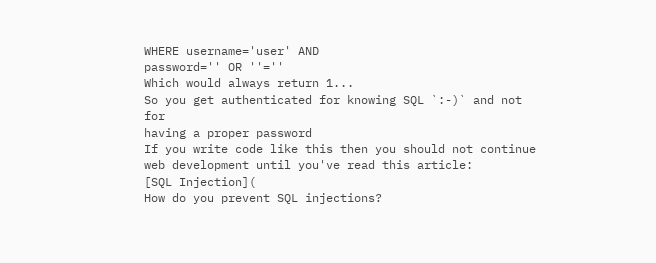WHERE username='user' AND
password='' OR ''=''
Which would always return 1...
So you get authenticated for knowing SQL `:-)` and not for
having a proper password
If you write code like this then you should not continue
web development until you've read this article:
[SQL Injection](
How do you prevent SQL injections?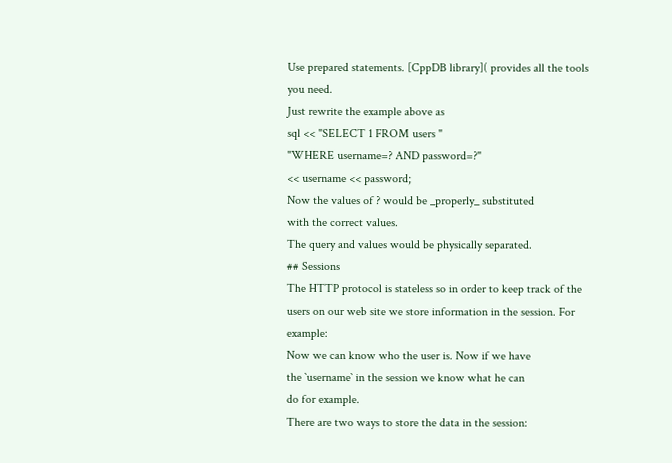Use prepared statements. [CppDB library]( provides all the tools you need.
Just rewrite the example above as
sql << "SELECT 1 FROM users "
"WHERE username=? AND password=?"
<< username << password;
Now the values of ? would be _properly_ substituted
with the correct values.
The query and values would be physically separated.
## Sessions
The HTTP protocol is stateless so in order to keep track of the users on our web site we store information in the session. For example:
Now we can know who the user is. Now if we have
the `username` in the session we know what he can
do for example.
There are two ways to store the data in the session: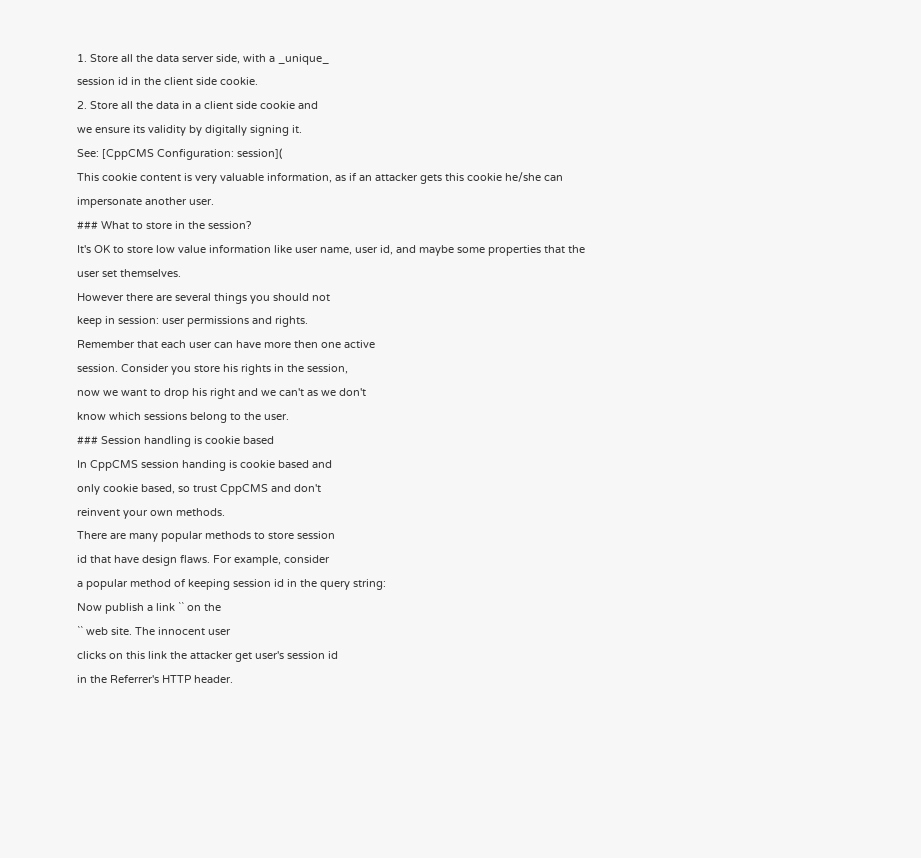1. Store all the data server side, with a _unique_
session id in the client side cookie.
2. Store all the data in a client side cookie and
we ensure its validity by digitally signing it.
See: [CppCMS Configuration: session](
This cookie content is very valuable information, as if an attacker gets this cookie he/she can impersonate another user.
### What to store in the session?
It's OK to store low value information like user name, user id, and maybe some properties that the user set themselves.
However there are several things you should not
keep in session: user permissions and rights.
Remember that each user can have more then one active
session. Consider you store his rights in the session,
now we want to drop his right and we can't as we don't
know which sessions belong to the user.
### Session handling is cookie based
In CppCMS session handing is cookie based and
only cookie based, so trust CppCMS and don't
reinvent your own methods.
There are many popular methods to store session
id that have design flaws. For example, consider
a popular method of keeping session id in the query string:
Now publish a link `` on the
`` web site. The innocent user
clicks on this link the attacker get user's session id
in the Referrer's HTTP header.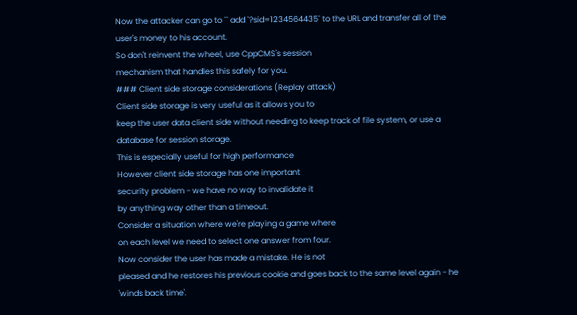Now the attacker can go to `` add `?sid=1234564435` to the URL and transfer all of the user's money to his account.
So don't reinvent the wheel, use CppCMS's session
mechanism that handles this safely for you.
### Client side storage considerations (Replay attack)
Client side storage is very useful as it allows you to
keep the user data client side without needing to keep track of file system, or use a database for session storage.
This is especially useful for high performance
However client side storage has one important
security problem - we have no way to invalidate it
by anything way other than a timeout.
Consider a situation where we're playing a game where
on each level we need to select one answer from four.
Now consider the user has made a mistake. He is not
pleased and he restores his previous cookie and goes back to the same level again - he 'winds back time'.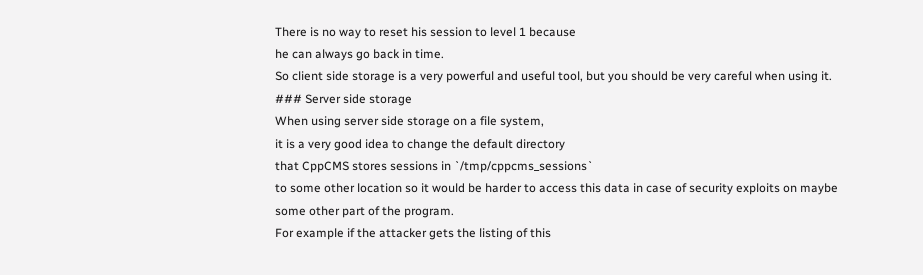There is no way to reset his session to level 1 because
he can always go back in time.
So client side storage is a very powerful and useful tool, but you should be very careful when using it.
### Server side storage
When using server side storage on a file system,
it is a very good idea to change the default directory
that CppCMS stores sessions in `/tmp/cppcms_sessions`
to some other location so it would be harder to access this data in case of security exploits on maybe some other part of the program.
For example if the attacker gets the listing of this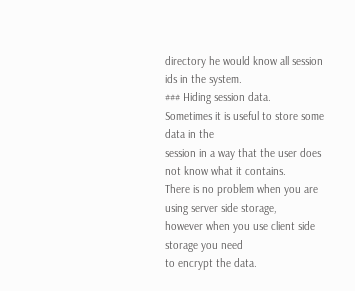directory he would know all session ids in the system.
### Hiding session data.
Sometimes it is useful to store some data in the
session in a way that the user does not know what it contains.
There is no problem when you are using server side storage,
however when you use client side storage you need
to encrypt the data.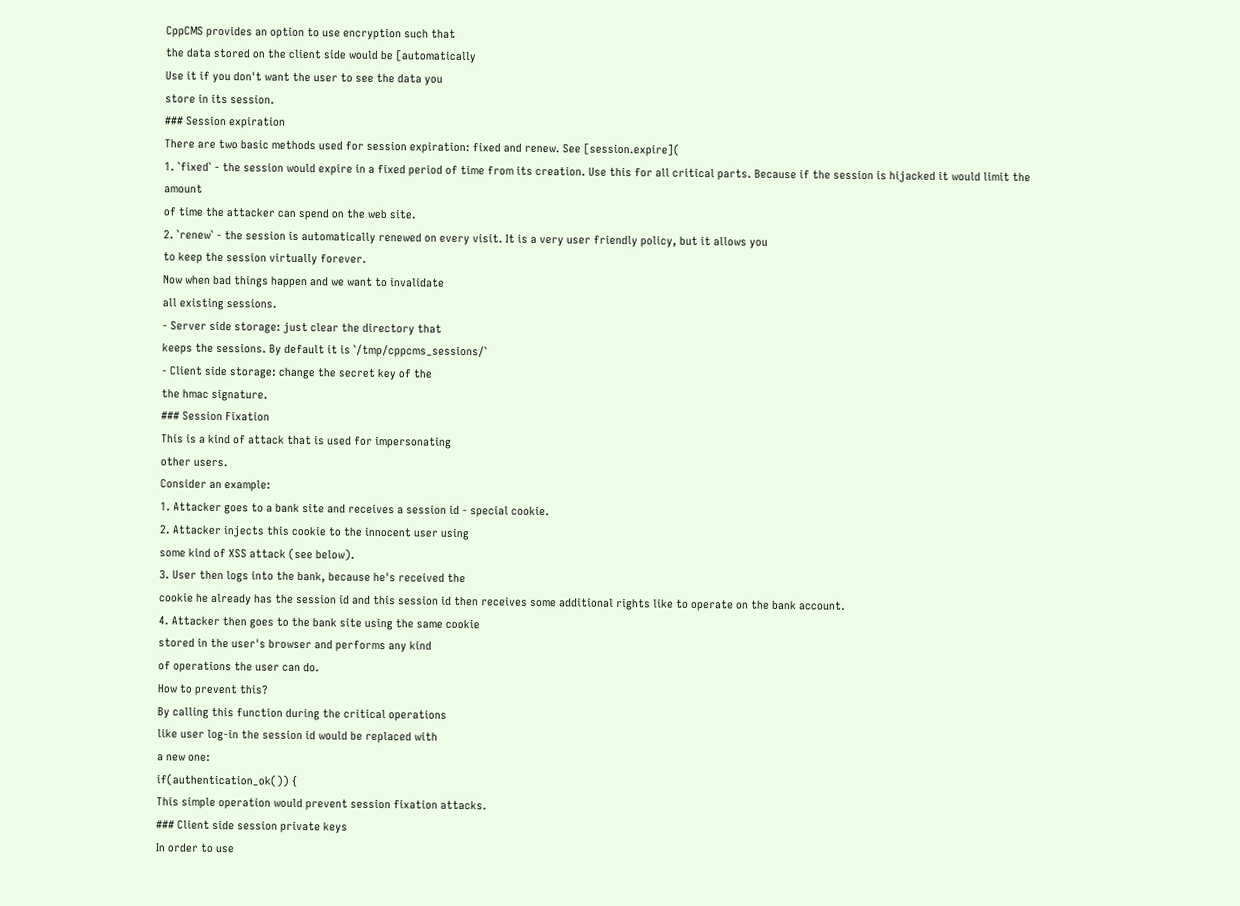CppCMS provides an option to use encryption such that
the data stored on the client side would be [automatically
Use it if you don't want the user to see the data you
store in its session.
### Session expiration
There are two basic methods used for session expiration: fixed and renew. See [session.expire](
1. `fixed` - the session would expire in a fixed period of time from its creation. Use this for all critical parts. Because if the session is hijacked it would limit the amount
of time the attacker can spend on the web site.
2. `renew` - the session is automatically renewed on every visit. It is a very user friendly policy, but it allows you
to keep the session virtually forever.
Now when bad things happen and we want to invalidate
all existing sessions.
- Server side storage: just clear the directory that
keeps the sessions. By default it is `/tmp/cppcms_sessions/`
- Client side storage: change the secret key of the
the hmac signature.
### Session Fixation
This is a kind of attack that is used for impersonating
other users.
Consider an example:
1. Attacker goes to a bank site and receives a session id - special cookie.
2. Attacker injects this cookie to the innocent user using
some kind of XSS attack (see below).
3. User then logs into the bank, because he's received the
cookie he already has the session id and this session id then receives some additional rights like to operate on the bank account.
4. Attacker then goes to the bank site using the same cookie
stored in the user's browser and performs any kind
of operations the user can do.
How to prevent this?
By calling this function during the critical operations
like user log-in the session id would be replaced with
a new one:
if(authentication_ok()) {
This simple operation would prevent session fixation attacks.
### Client side session private keys
In order to use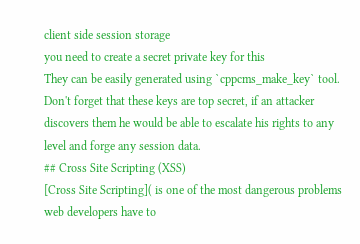client side session storage
you need to create a secret private key for this
They can be easily generated using `cppcms_make_key` tool.
Don't forget that these keys are top secret, if an attacker discovers them he would be able to escalate his rights to any level and forge any session data.
## Cross Site Scripting (XSS)
[Cross Site Scripting]( is one of the most dangerous problems
web developers have to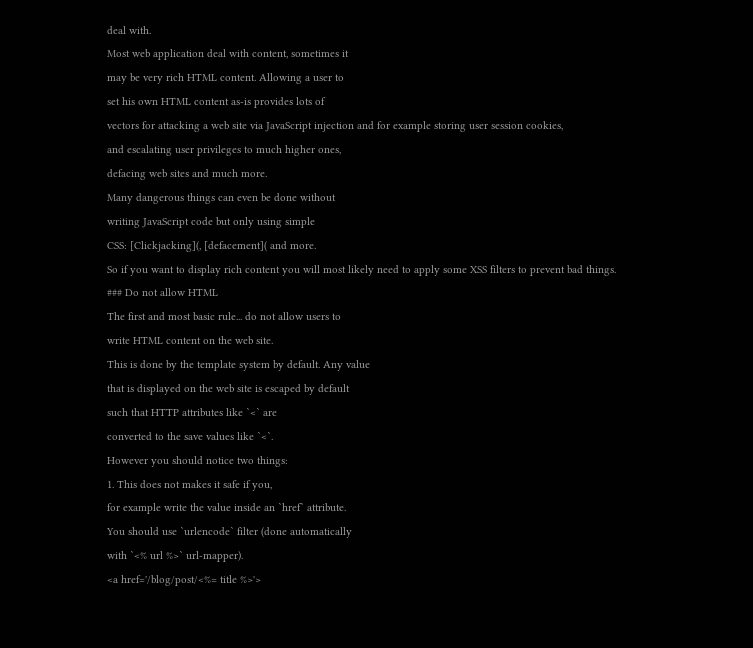deal with.
Most web application deal with content, sometimes it
may be very rich HTML content. Allowing a user to
set his own HTML content as-is provides lots of
vectors for attacking a web site via JavaScript injection and for example storing user session cookies,
and escalating user privileges to much higher ones,
defacing web sites and much more.
Many dangerous things can even be done without
writing JavaScript code but only using simple
CSS: [Clickjacking](, [defacement]( and more.
So if you want to display rich content you will most likely need to apply some XSS filters to prevent bad things.
### Do not allow HTML
The first and most basic rule... do not allow users to
write HTML content on the web site.
This is done by the template system by default. Any value
that is displayed on the web site is escaped by default
such that HTTP attributes like `<` are
converted to the save values like `<`.
However you should notice two things:
1. This does not makes it safe if you,
for example write the value inside an `href` attribute.
You should use `urlencode` filter (done automatically
with `<% url %>` url-mapper).
<a href='/blog/post/<%= title %>'>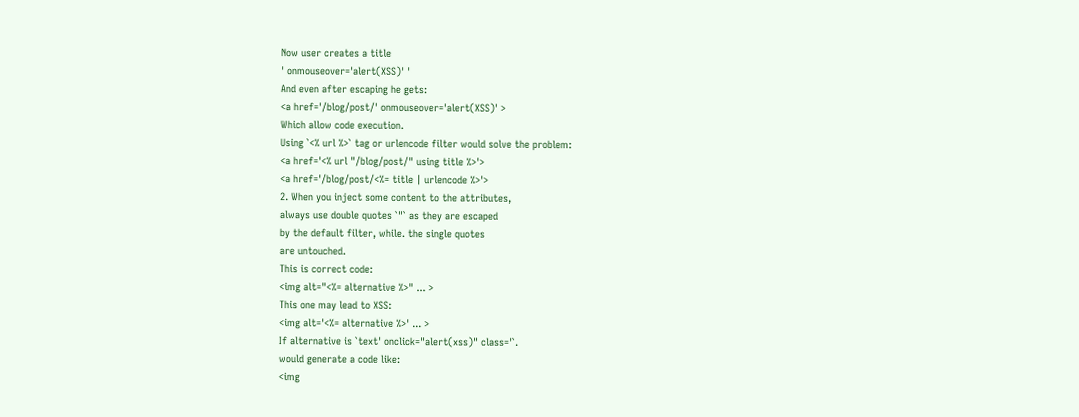Now user creates a title
' onmouseover='alert(XSS)' '
And even after escaping he gets:
<a href='/blog/post/' onmouseover='alert(XSS)' >
Which allow code execution.
Using `<% url %>` tag or urlencode filter would solve the problem:
<a href='<% url "/blog/post/" using title %>'>
<a href='/blog/post/<%= title | urlencode %>'>
2. When you inject some content to the attributes,
always use double quotes `"` as they are escaped
by the default filter, while. the single quotes
are untouched.
This is correct code:
<img alt="<%= alternative %>" ... >
This one may lead to XSS:
<img alt='<%= alternative %>' ... >
If alternative is `text' onclick="alert(xss)" class='`.
would generate a code like:
<img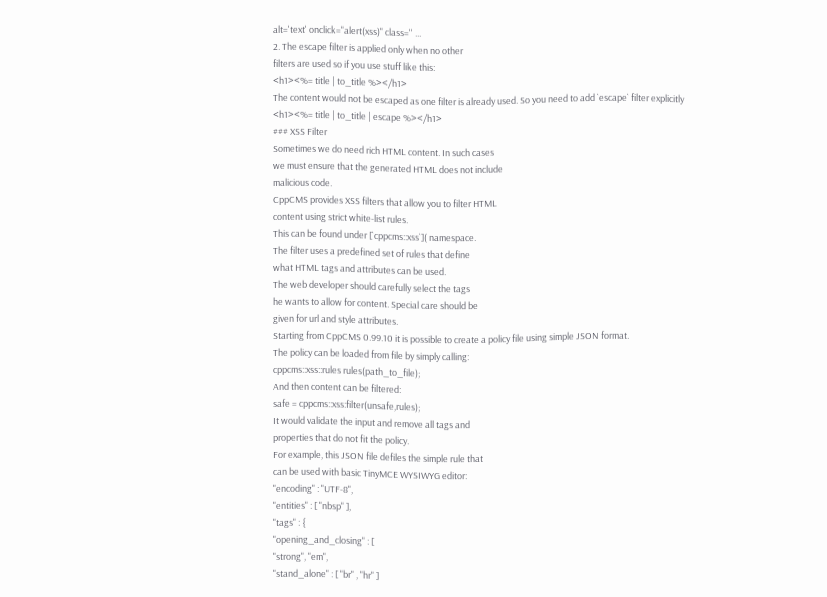alt='text' onclick="alert(xss)" class='' ...
2. The escape filter is applied only when no other
filters are used so if you use stuff like this:
<h1><%= title | to_title %></h1>
The content would not be escaped as one filter is already used. So you need to add `escape` filter explicitly
<h1><%= title | to_title | escape %></h1>
### XSS Filter
Sometimes we do need rich HTML content. In such cases
we must ensure that the generated HTML does not include
malicious code.
CppCMS provides XSS filters that allow you to filter HTML
content using strict white-list rules.
This can be found under [`cppcms::xss`]( namespace.
The filter uses a predefined set of rules that define
what HTML tags and attributes can be used.
The web developer should carefully select the tags
he wants to allow for content. Special care should be
given for url and style attributes.
Starting from CppCMS 0.99.10 it is possible to create a policy file using simple JSON format.
The policy can be loaded from file by simply calling:
cppcms::xss::rules rules(path_to_file);
And then content can be filtered:
safe = cppcms::xss:filter(unsafe,rules);
It would validate the input and remove all tags and
properties that do not fit the policy.
For example, this JSON file defiles the simple rule that
can be used with basic TinyMCE WYSIWYG editor:
"encoding" : "UTF-8",
"entities" : [ "nbsp" ],
"tags" : {
"opening_and_closing" : [
"strong", "em",
"stand_alone" : [ "br" , "hr" ]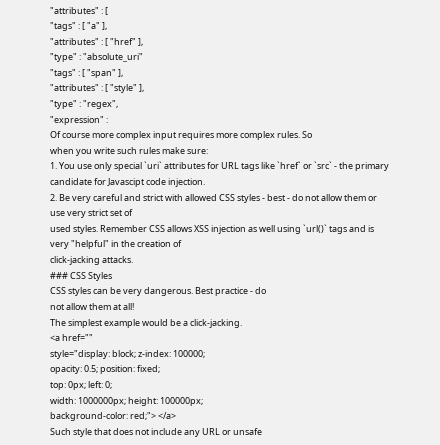"attributes" : [
"tags" : [ "a" ],
"attributes" : [ "href" ],
"type" : "absolute_uri"
"tags" : [ "span" ],
"attributes" : [ "style" ],
"type" : "regex",
"expression" :
Of course more complex input requires more complex rules. So
when you write such rules make sure:
1. You use only special `uri` attributes for URL tags like `href` or `src` - the primary candidate for Javascipt code injection.
2. Be very careful and strict with allowed CSS styles - best - do not allow them or use very strict set of
used styles. Remember CSS allows XSS injection as well using `url()` tags and is very "helpful" in the creation of
click-jacking attacks.
### CSS Styles
CSS styles can be very dangerous. Best practice - do
not allow them at all!
The simplest example would be a click-jacking.
<a href=""
style="display: block; z-index: 100000;
opacity: 0.5; position: fixed;
top: 0px; left: 0;
width: 1000000px; height: 100000px;
background-color: red;"> </a>
Such style that does not include any URL or unsafe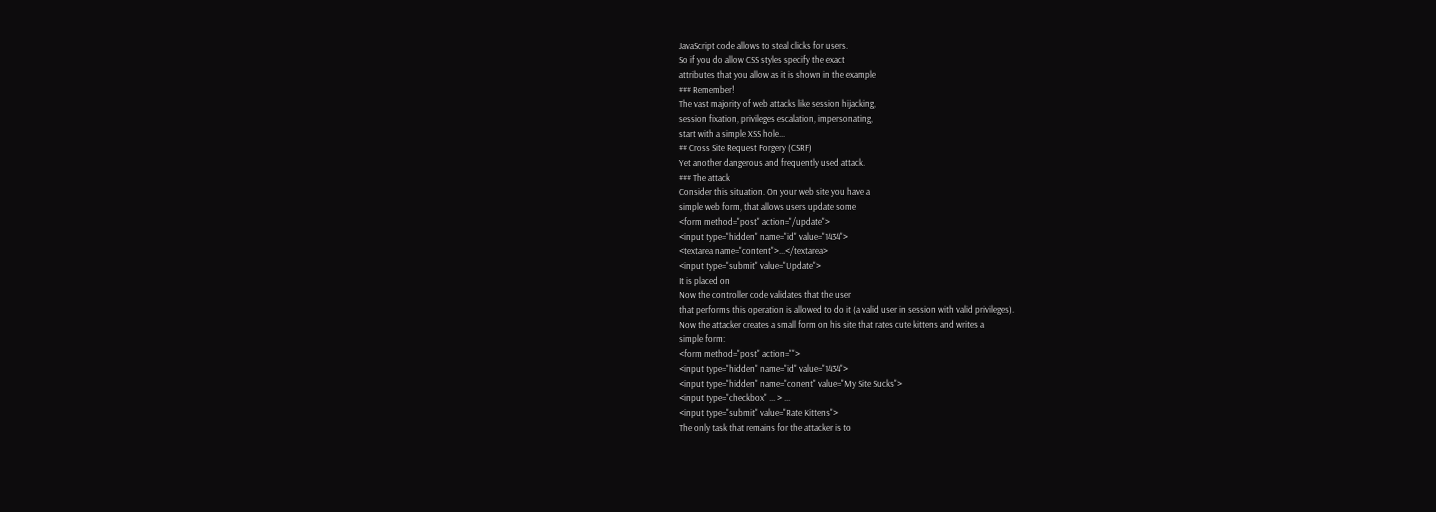JavaScript code allows to steal clicks for users.
So if you do allow CSS styles specify the exact
attributes that you allow as it is shown in the example
### Remember!
The vast majority of web attacks like session hijacking,
session fixation, privileges escalation, impersonating,
start with a simple XSS hole...
## Cross Site Request Forgery (CSRF)
Yet another dangerous and frequently used attack.
### The attack
Consider this situation. On your web site you have a
simple web form, that allows users update some
<form method="post" action="/update">
<input type="hidden" name="id" value="1434">
<textarea name="content">...</textarea>
<input type="submit" value="Update">
It is placed on
Now the controller code validates that the user
that performs this operation is allowed to do it (a valid user in session with valid privileges).
Now the attacker creates a small form on his site that rates cute kittens and writes a
simple form:
<form method="post" action="">
<input type="hidden" name="id" value="1434">
<input type="hidden" name="conent" value="My Site Sucks">
<input type="checkbox" ... > ...
<input type="submit" value="Rate Kittens">
The only task that remains for the attacker is to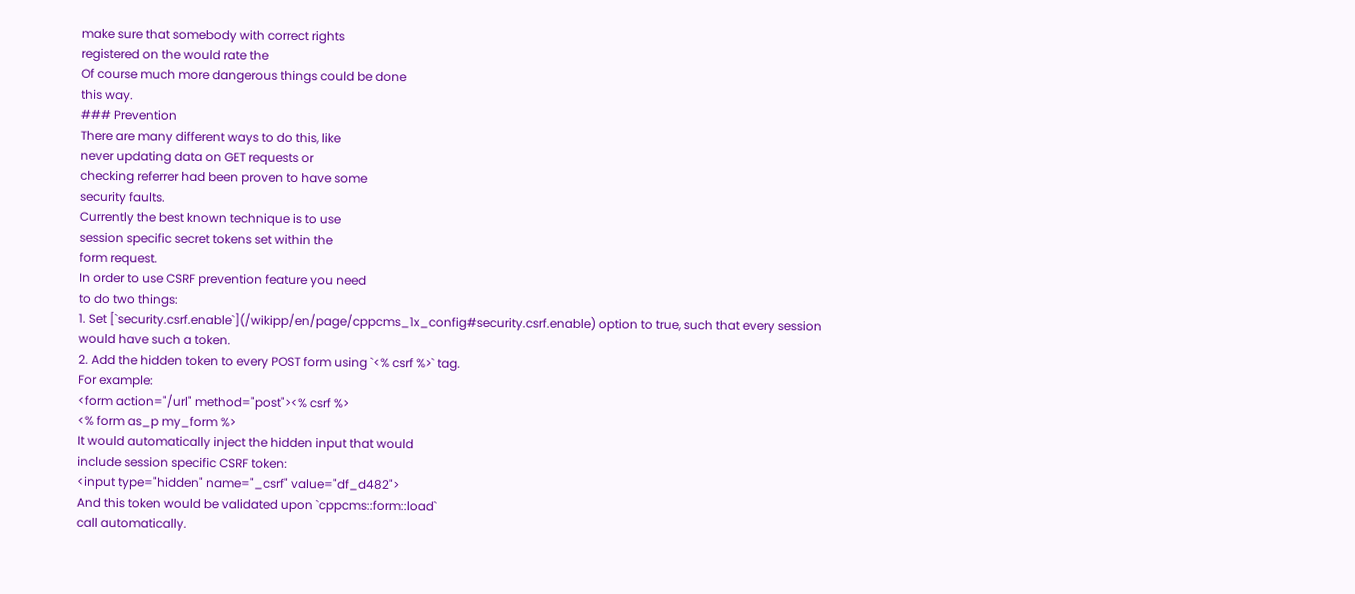make sure that somebody with correct rights
registered on the would rate the
Of course much more dangerous things could be done
this way.
### Prevention
There are many different ways to do this, like
never updating data on GET requests or
checking referrer had been proven to have some
security faults.
Currently the best known technique is to use
session specific secret tokens set within the
form request.
In order to use CSRF prevention feature you need
to do two things:
1. Set [`security.csrf.enable`](/wikipp/en/page/cppcms_1x_config#security.csrf.enable) option to true, such that every session would have such a token.
2. Add the hidden token to every POST form using `<% csrf %>` tag.
For example:
<form action="/url" method="post"><% csrf %>
<% form as_p my_form %>
It would automatically inject the hidden input that would
include session specific CSRF token:
<input type="hidden" name="_csrf" value="df_d482">
And this token would be validated upon `cppcms::form::load`
call automatically.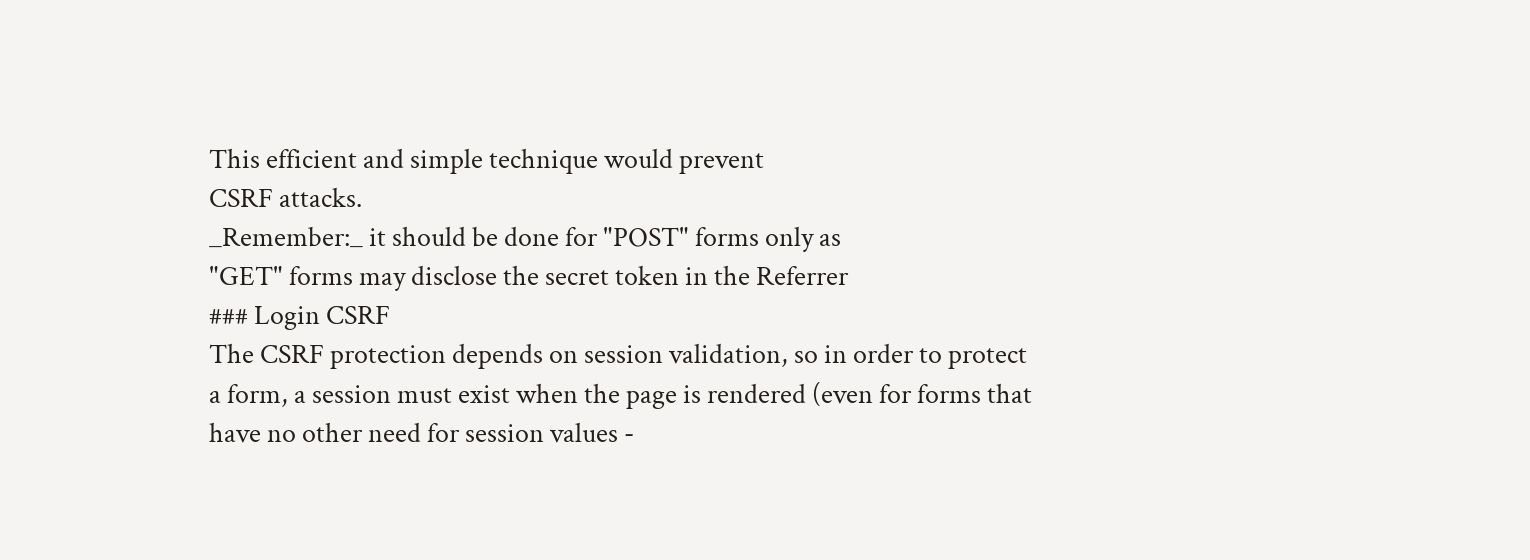This efficient and simple technique would prevent
CSRF attacks.
_Remember:_ it should be done for "POST" forms only as
"GET" forms may disclose the secret token in the Referrer
### Login CSRF
The CSRF protection depends on session validation, so in order to protect a form, a session must exist when the page is rendered (even for forms that have no other need for session values -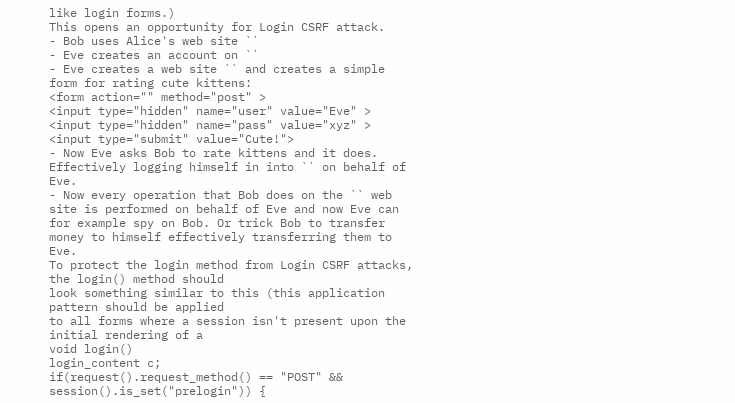like login forms.)
This opens an opportunity for Login CSRF attack.
- Bob uses Alice's web site ``
- Eve creates an account on ``
- Eve creates a web site `` and creates a simple form for rating cute kittens:
<form action="" method="post" >
<input type="hidden" name="user" value="Eve" >
<input type="hidden" name="pass" value="xyz" >
<input type="submit" value="Cute!">
- Now Eve asks Bob to rate kittens and it does. Effectively logging himself in into `` on behalf of Eve.
- Now every operation that Bob does on the `` web site is performed on behalf of Eve and now Eve can for example spy on Bob. Or trick Bob to transfer money to himself effectively transferring them to Eve.
To protect the login method from Login CSRF attacks, the login() method should
look something similar to this (this application pattern should be applied
to all forms where a session isn't present upon the initial rendering of a
void login()
login_content c;
if(request().request_method() == "POST" && session().is_set("prelogin")) {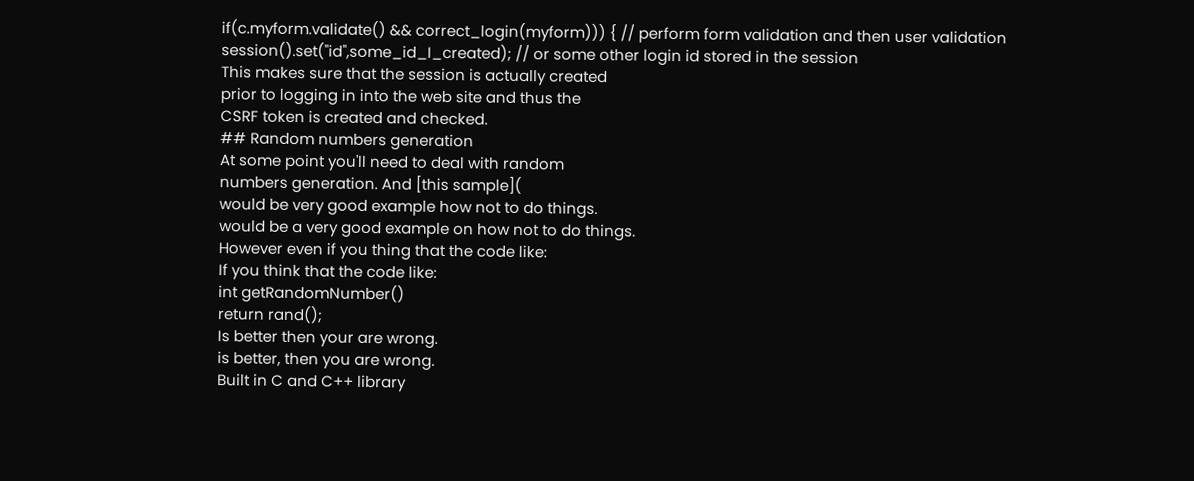if(c.myform.validate() && correct_login(myform))) { // perform form validation and then user validation
session().set("id",some_id_I_created); // or some other login id stored in the session
This makes sure that the session is actually created
prior to logging in into the web site and thus the
CSRF token is created and checked.
## Random numbers generation
At some point you'll need to deal with random
numbers generation. And [this sample](
would be very good example how not to do things.
would be a very good example on how not to do things.
However even if you thing that the code like:
If you think that the code like:
int getRandomNumber()
return rand();
Is better then your are wrong.
is better, then you are wrong.
Built in C and C++ library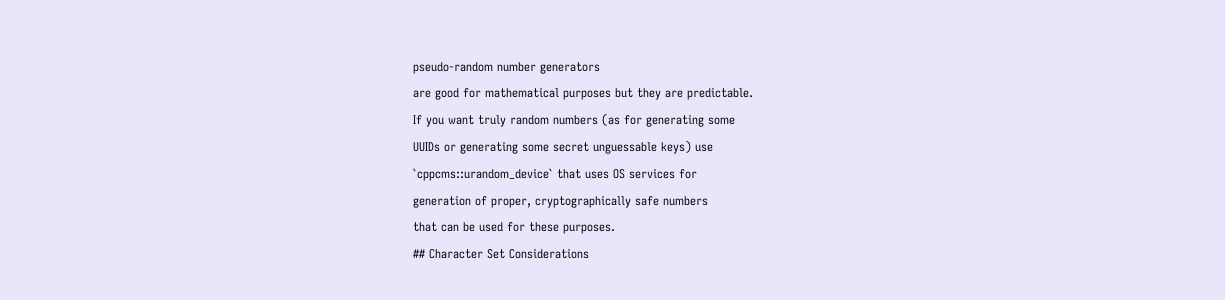pseudo-random number generators
are good for mathematical purposes but they are predictable.
If you want truly random numbers (as for generating some
UUIDs or generating some secret unguessable keys) use
`cppcms::urandom_device` that uses OS services for
generation of proper, cryptographically safe numbers
that can be used for these purposes.
## Character Set Considerations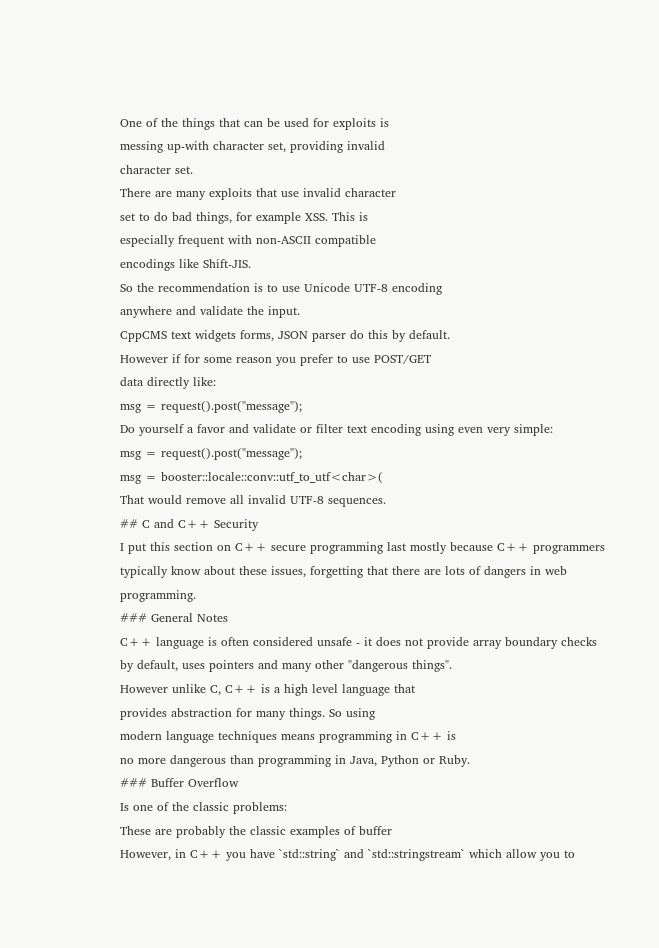One of the things that can be used for exploits is
messing up-with character set, providing invalid
character set.
There are many exploits that use invalid character
set to do bad things, for example XSS. This is
especially frequent with non-ASCII compatible
encodings like Shift-JIS.
So the recommendation is to use Unicode UTF-8 encoding
anywhere and validate the input.
CppCMS text widgets forms, JSON parser do this by default.
However if for some reason you prefer to use POST/GET
data directly like:
msg = request().post("message");
Do yourself a favor and validate or filter text encoding using even very simple:
msg = request().post("message");
msg = booster::locale::conv::utf_to_utf<char>(
That would remove all invalid UTF-8 sequences.
## C and C++ Security
I put this section on C++ secure programming last mostly because C++ programmers typically know about these issues, forgetting that there are lots of dangers in web programming.
### General Notes
C++ language is often considered unsafe - it does not provide array boundary checks by default, uses pointers and many other "dangerous things".
However unlike C, C++ is a high level language that
provides abstraction for many things. So using
modern language techniques means programming in C++ is
no more dangerous than programming in Java, Python or Ruby.
### Buffer Overflow
Is one of the classic problems:
These are probably the classic examples of buffer
However, in C++ you have `std::string` and `std::stringstream` which allow you to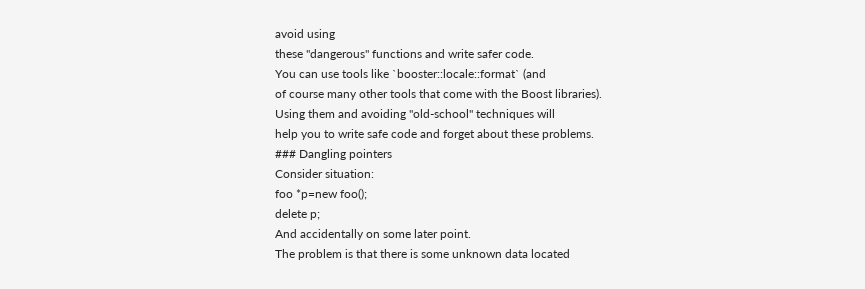avoid using
these "dangerous" functions and write safer code.
You can use tools like `booster::locale::format` (and
of course many other tools that come with the Boost libraries).
Using them and avoiding "old-school" techniques will
help you to write safe code and forget about these problems.
### Dangling pointers
Consider situation:
foo *p=new foo();
delete p;
And accidentally on some later point.
The problem is that there is some unknown data located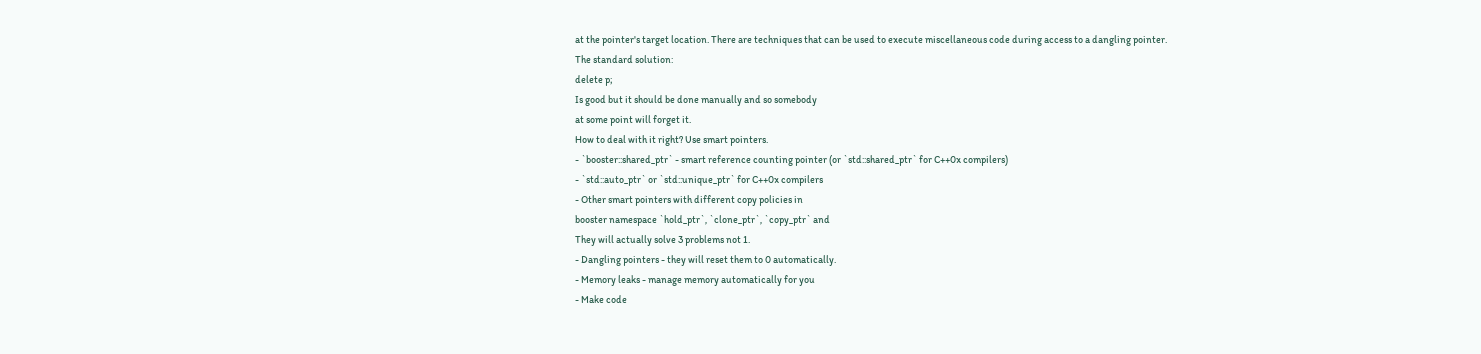at the pointer's target location. There are techniques that can be used to execute miscellaneous code during access to a dangling pointer.
The standard solution:
delete p;
Is good but it should be done manually and so somebody
at some point will forget it.
How to deal with it right? Use smart pointers.
- `booster::shared_ptr` - smart reference counting pointer (or `std::shared_ptr` for C++0x compilers)
- `std::auto_ptr` or `std::unique_ptr` for C++0x compilers
- Other smart pointers with different copy policies in
booster namespace `hold_ptr`, `clone_ptr`, `copy_ptr` and
They will actually solve 3 problems not 1.
- Dangling pointers - they will reset them to 0 automatically.
- Memory leaks - manage memory automatically for you
- Make code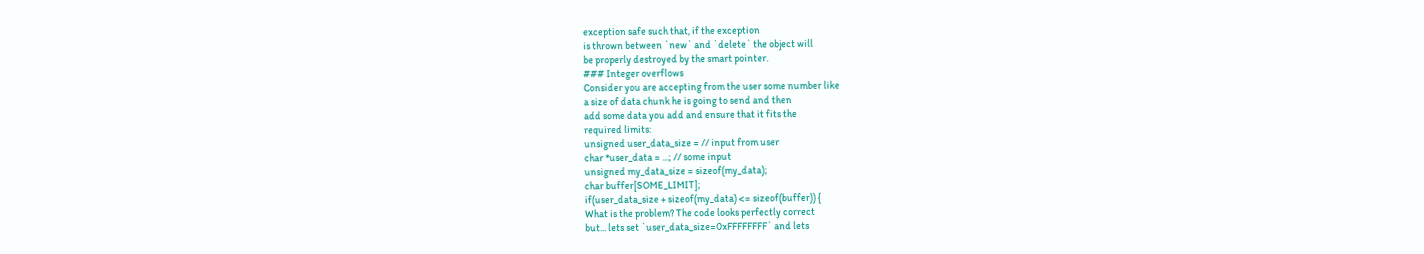exception safe such that, if the exception
is thrown between `new` and `delete` the object will
be properly destroyed by the smart pointer.
### Integer overflows
Consider you are accepting from the user some number like
a size of data chunk he is going to send and then
add some data you add and ensure that it fits the
required limits:
unsigned user_data_size = // input from user
char *user_data = ...; // some input
unsigned my_data_size = sizeof(my_data);
char buffer[SOME_LIMIT];
if(user_data_size + sizeof(my_data) <= sizeof(buffer)) {
What is the problem? The code looks perfectly correct
but... lets set `user_data_size=0xFFFFFFFF` and lets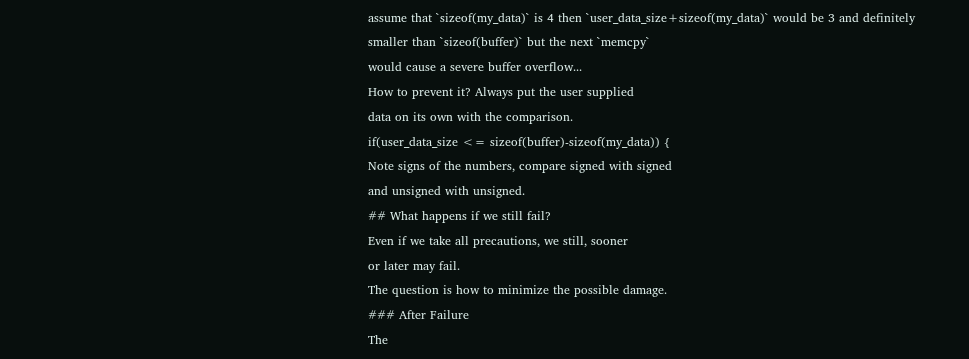assume that `sizeof(my_data)` is 4 then `user_data_size+sizeof(my_data)` would be 3 and definitely smaller than `sizeof(buffer)` but the next `memcpy`
would cause a severe buffer overflow...
How to prevent it? Always put the user supplied
data on its own with the comparison.
if(user_data_size <= sizeof(buffer)-sizeof(my_data)) {
Note signs of the numbers, compare signed with signed
and unsigned with unsigned.
## What happens if we still fail?
Even if we take all precautions, we still, sooner
or later may fail.
The question is how to minimize the possible damage.
### After Failure
The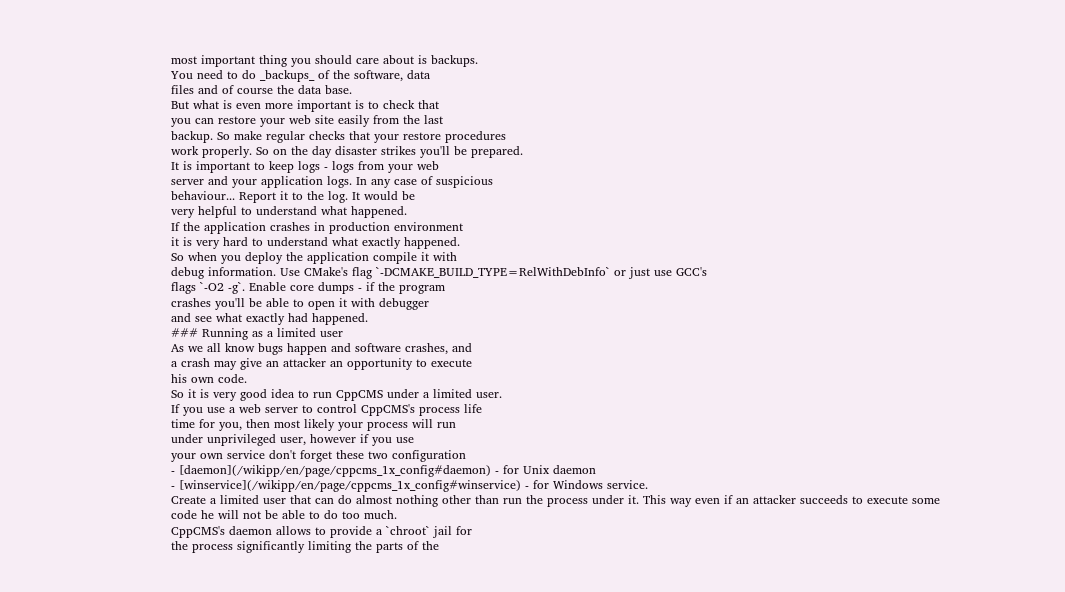most important thing you should care about is backups.
You need to do _backups_ of the software, data
files and of course the data base.
But what is even more important is to check that
you can restore your web site easily from the last
backup. So make regular checks that your restore procedures
work properly. So on the day disaster strikes you'll be prepared.
It is important to keep logs - logs from your web
server and your application logs. In any case of suspicious
behaviour... Report it to the log. It would be
very helpful to understand what happened.
If the application crashes in production environment
it is very hard to understand what exactly happened.
So when you deploy the application compile it with
debug information. Use CMake's flag `-DCMAKE_BUILD_TYPE=RelWithDebInfo` or just use GCC's
flags `-O2 -g`. Enable core dumps - if the program
crashes you'll be able to open it with debugger
and see what exactly had happened.
### Running as a limited user
As we all know bugs happen and software crashes, and
a crash may give an attacker an opportunity to execute
his own code.
So it is very good idea to run CppCMS under a limited user.
If you use a web server to control CppCMS's process life
time for you, then most likely your process will run
under unprivileged user, however if you use
your own service don't forget these two configuration
- [daemon](/wikipp/en/page/cppcms_1x_config#daemon) - for Unix daemon
- [winservice](/wikipp/en/page/cppcms_1x_config#winservice) - for Windows service.
Create a limited user that can do almost nothing other than run the process under it. This way even if an attacker succeeds to execute some code he will not be able to do too much.
CppCMS's daemon allows to provide a `chroot` jail for
the process significantly limiting the parts of the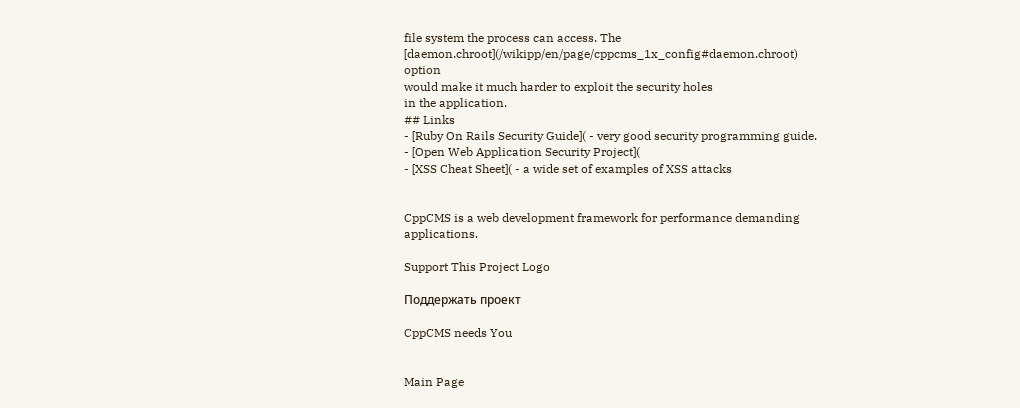file system the process can access. The [daemon.chroot](/wikipp/en/page/cppcms_1x_config#daemon.chroot) option
would make it much harder to exploit the security holes
in the application.
## Links
- [Ruby On Rails Security Guide]( - very good security programming guide.
- [Open Web Application Security Project](
- [XSS Cheat Sheet]( - a wide set of examples of XSS attacks


CppCMS is a web development framework for performance demanding applications.

Support This Project Logo

Поддержать проект

CppCMS needs You


Main Page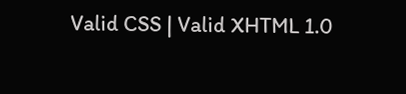Valid CSS | Valid XHTML 1.0